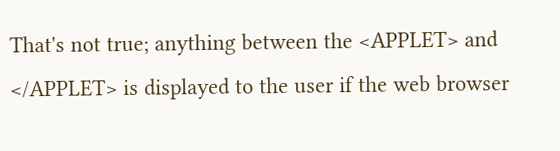That's not true; anything between the <APPLET> and </APPLET> is displayed to the user if the web browser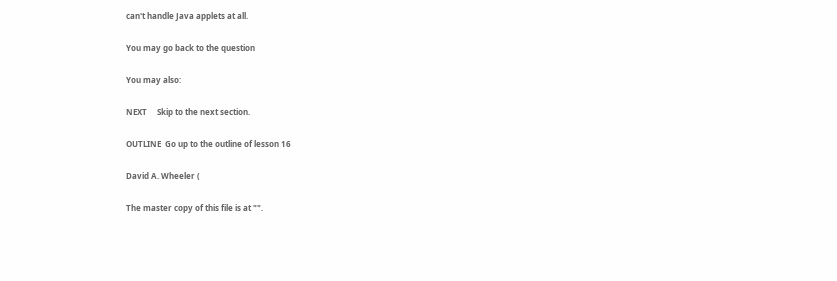can't handle Java applets at all.

You may go back to the question

You may also:

NEXT     Skip to the next section.

OUTLINE  Go up to the outline of lesson 16

David A. Wheeler (

The master copy of this file is at "".